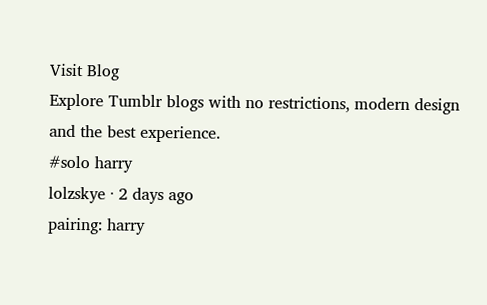Visit Blog
Explore Tumblr blogs with no restrictions, modern design and the best experience.
#solo harry
lolzskye · 2 days ago
pairing: harry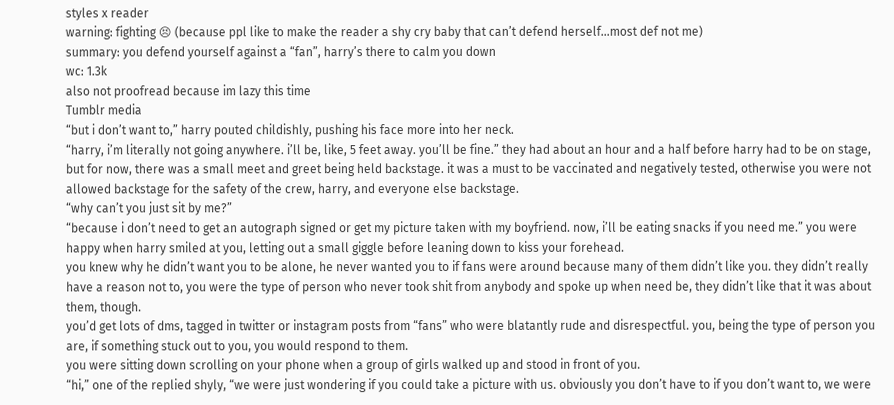styles x reader
warning: fighting 😣 (because ppl like to make the reader a shy cry baby that can’t defend herself…most def not me)
summary: you defend yourself against a “fan”, harry’s there to calm you down
wc: 1.3k
also not proofread because im lazy this time
Tumblr media
“but i don’t want to,” harry pouted childishly, pushing his face more into her neck.
“harry, i’m literally not going anywhere. i’ll be, like, 5 feet away. you’ll be fine.” they had about an hour and a half before harry had to be on stage, but for now, there was a small meet and greet being held backstage. it was a must to be vaccinated and negatively tested, otherwise you were not allowed backstage for the safety of the crew, harry, and everyone else backstage.
“why can’t you just sit by me?”
“because i don’t need to get an autograph signed or get my picture taken with my boyfriend. now, i’ll be eating snacks if you need me.” you were happy when harry smiled at you, letting out a small giggle before leaning down to kiss your forehead.
you knew why he didn’t want you to be alone, he never wanted you to if fans were around because many of them didn’t like you. they didn’t really have a reason not to, you were the type of person who never took shit from anybody and spoke up when need be, they didn’t like that it was about them, though.
you’d get lots of dms, tagged in twitter or instagram posts from “fans” who were blatantly rude and disrespectful. you, being the type of person you are, if something stuck out to you, you would respond to them.
you were sitting down scrolling on your phone when a group of girls walked up and stood in front of you.
“hi,” one of the replied shyly, “we were just wondering if you could take a picture with us. obviously you don’t have to if you don’t want to, we were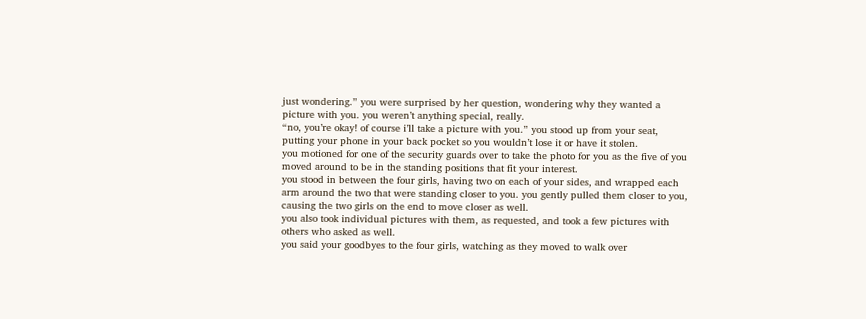just wondering.” you were surprised by her question, wondering why they wanted a picture with you. you weren’t anything special, really.
“no, you’re okay! of course i’ll take a picture with you.” you stood up from your seat, putting your phone in your back pocket so you wouldn’t lose it or have it stolen.
you motioned for one of the security guards over to take the photo for you as the five of you moved around to be in the standing positions that fit your interest.
you stood in between the four girls, having two on each of your sides, and wrapped each arm around the two that were standing closer to you. you gently pulled them closer to you, causing the two girls on the end to move closer as well.
you also took individual pictures with them, as requested, and took a few pictures with others who asked as well.
you said your goodbyes to the four girls, watching as they moved to walk over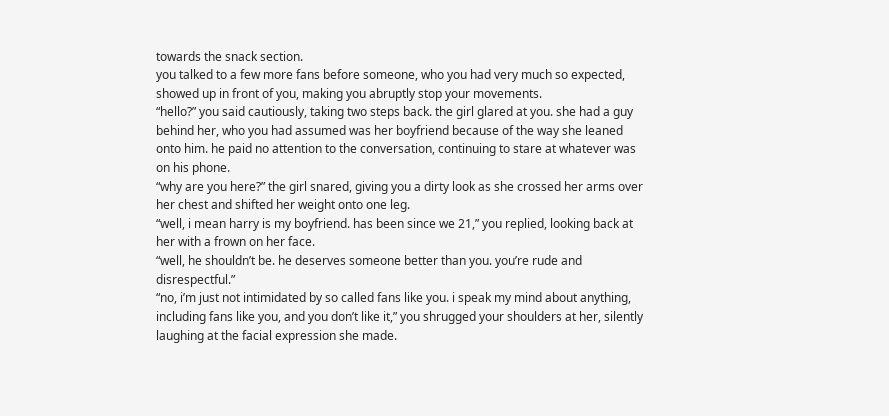towards the snack section.
you talked to a few more fans before someone, who you had very much so expected, showed up in front of you, making you abruptly stop your movements.
“hello?” you said cautiously, taking two steps back. the girl glared at you. she had a guy behind her, who you had assumed was her boyfriend because of the way she leaned onto him. he paid no attention to the conversation, continuing to stare at whatever was on his phone.
“why are you here?” the girl snared, giving you a dirty look as she crossed her arms over her chest and shifted her weight onto one leg.
“well, i mean harry is my boyfriend. has been since we 21,” you replied, looking back at her with a frown on her face.
“well, he shouldn’t be. he deserves someone better than you. you’re rude and disrespectful.”
“no, i’m just not intimidated by so called fans like you. i speak my mind about anything, including fans like you, and you don’t like it,” you shrugged your shoulders at her, silently laughing at the facial expression she made.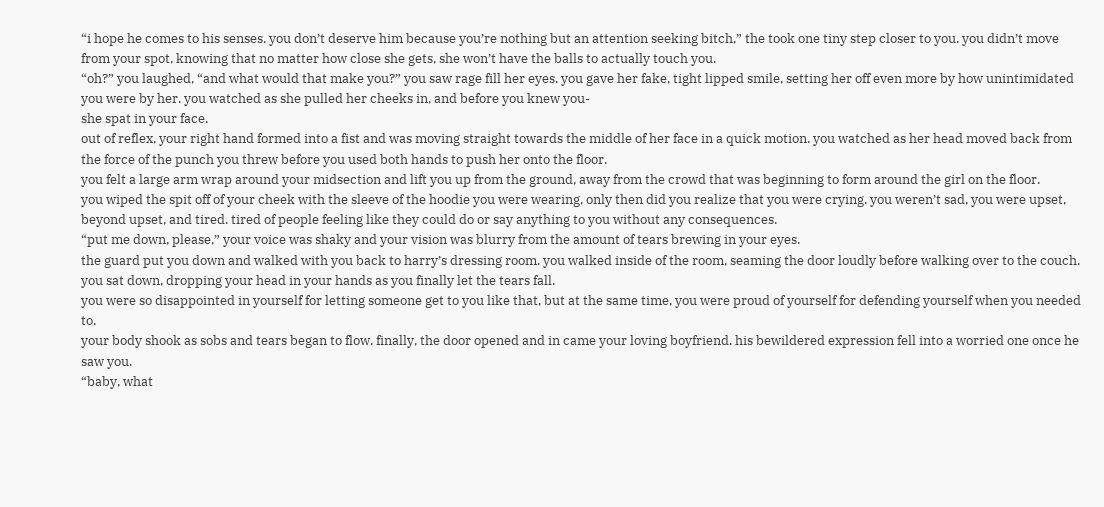“i hope he comes to his senses. you don’t deserve him because you’re nothing but an attention seeking bitch,” the took one tiny step closer to you. you didn’t move from your spot, knowing that no matter how close she gets, she won’t have the balls to actually touch you.
“oh?” you laughed, “and what would that make you?” you saw rage fill her eyes. you gave her fake, tight lipped smile, setting her off even more by how unintimidated you were by her. you watched as she pulled her cheeks in, and before you knew you-
she spat in your face.
out of reflex, your right hand formed into a fist and was moving straight towards the middle of her face in a quick motion. you watched as her head moved back from the force of the punch you threw before you used both hands to push her onto the floor.
you felt a large arm wrap around your midsection and lift you up from the ground, away from the crowd that was beginning to form around the girl on the floor.
you wiped the spit off of your cheek with the sleeve of the hoodie you were wearing, only then did you realize that you were crying. you weren’t sad, you were upset, beyond upset, and tired. tired of people feeling like they could do or say anything to you without any consequences.
“put me down, please,” your voice was shaky and your vision was blurry from the amount of tears brewing in your eyes.
the guard put you down and walked with you back to harry’s dressing room. you walked inside of the room, seaming the door loudly before walking over to the couch. you sat down, dropping your head in your hands as you finally let the tears fall.
you were so disappointed in yourself for letting someone get to you like that, but at the same time, you were proud of yourself for defending yourself when you needed to.
your body shook as sobs and tears began to flow. finally, the door opened and in came your loving boyfriend. his bewildered expression fell into a worried one once he saw you.
“baby, what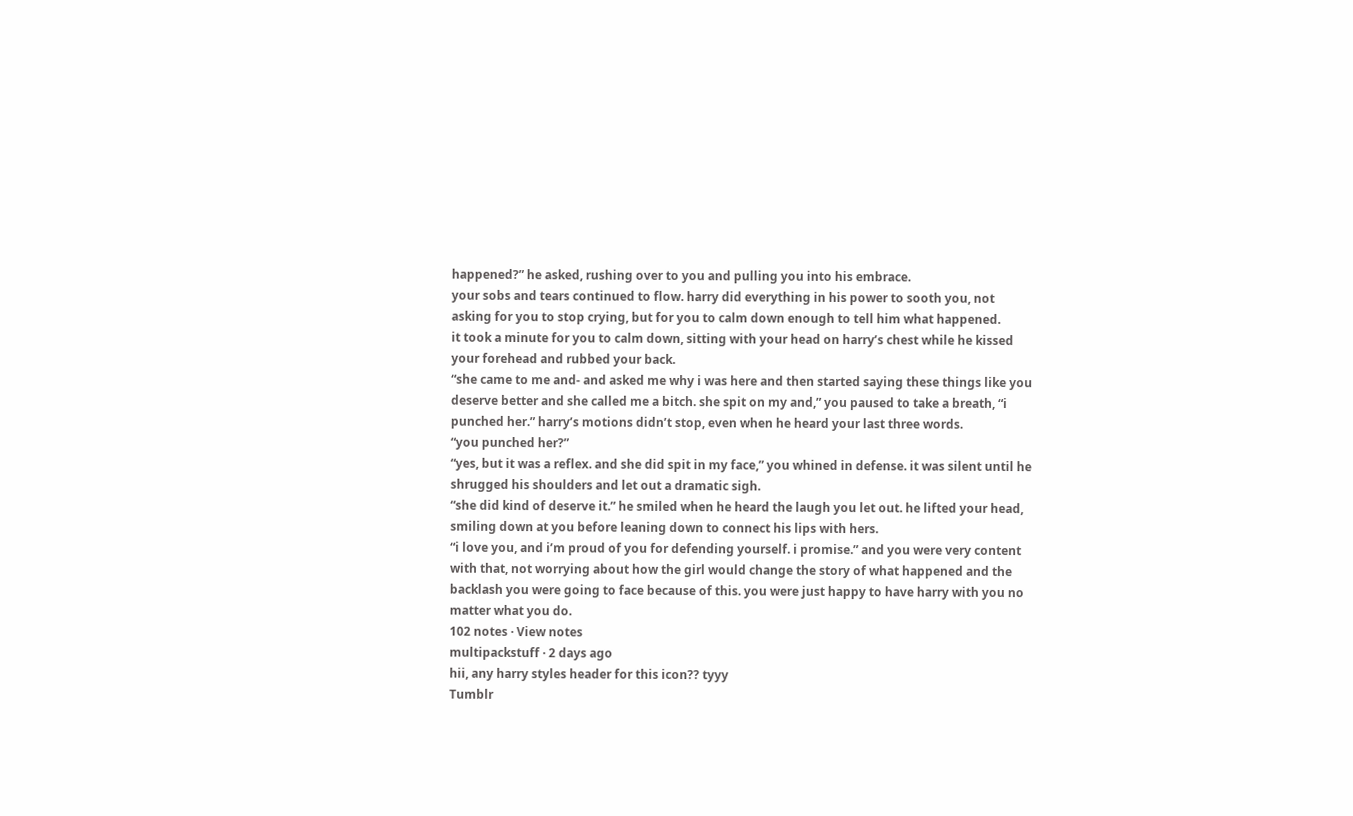happened?” he asked, rushing over to you and pulling you into his embrace.
your sobs and tears continued to flow. harry did everything in his power to sooth you, not asking for you to stop crying, but for you to calm down enough to tell him what happened.
it took a minute for you to calm down, sitting with your head on harry’s chest while he kissed your forehead and rubbed your back.
“she came to me and- and asked me why i was here and then started saying these things like you deserve better and she called me a bitch. she spit on my and,” you paused to take a breath, “i punched her.” harry’s motions didn’t stop, even when he heard your last three words.
“you punched her?”
“yes, but it was a reflex. and she did spit in my face,” you whined in defense. it was silent until he shrugged his shoulders and let out a dramatic sigh.
“she did kind of deserve it.” he smiled when he heard the laugh you let out. he lifted your head, smiling down at you before leaning down to connect his lips with hers.
“i love you, and i’m proud of you for defending yourself. i promise.” and you were very content with that, not worrying about how the girl would change the story of what happened and the backlash you were going to face because of this. you were just happy to have harry with you no matter what you do.
102 notes · View notes
multipackstuff · 2 days ago
hii, any harry styles header for this icon?? tyyy
Tumblr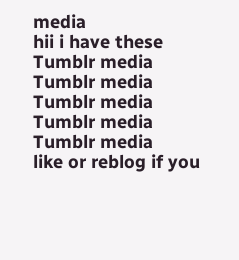media
hii i have these
Tumblr media
Tumblr media
Tumblr media
Tumblr media
Tumblr media
like or reblog if you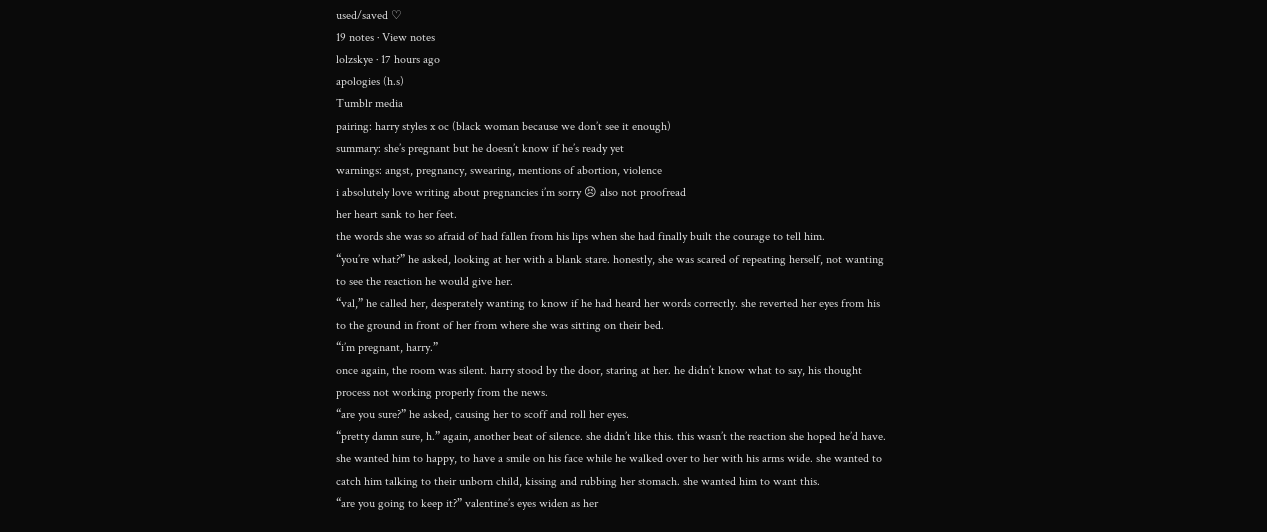used/saved ♡
19 notes · View notes
lolzskye · 17 hours ago
apologies (h.s)
Tumblr media
pairing: harry styles x oc (black woman because we don’t see it enough)
summary: she’s pregnant but he doesn’t know if he’s ready yet
warnings: angst, pregnancy, swearing, mentions of abortion, violence
i absolutely love writing about pregnancies i’m sorry 😣 also not proofread
her heart sank to her feet.
the words she was so afraid of had fallen from his lips when she had finally built the courage to tell him.
“you’re what?” he asked, looking at her with a blank stare. honestly, she was scared of repeating herself, not wanting to see the reaction he would give her.
“val,” he called her, desperately wanting to know if he had heard her words correctly. she reverted her eyes from his to the ground in front of her from where she was sitting on their bed.
“i’m pregnant, harry.”
once again, the room was silent. harry stood by the door, staring at her. he didn’t know what to say, his thought process not working properly from the news.
“are you sure?” he asked, causing her to scoff and roll her eyes.
“pretty damn sure, h.” again, another beat of silence. she didn’t like this. this wasn’t the reaction she hoped he’d have. she wanted him to happy, to have a smile on his face while he walked over to her with his arms wide. she wanted to catch him talking to their unborn child, kissing and rubbing her stomach. she wanted him to want this.
“are you going to keep it?” valentine’s eyes widen as her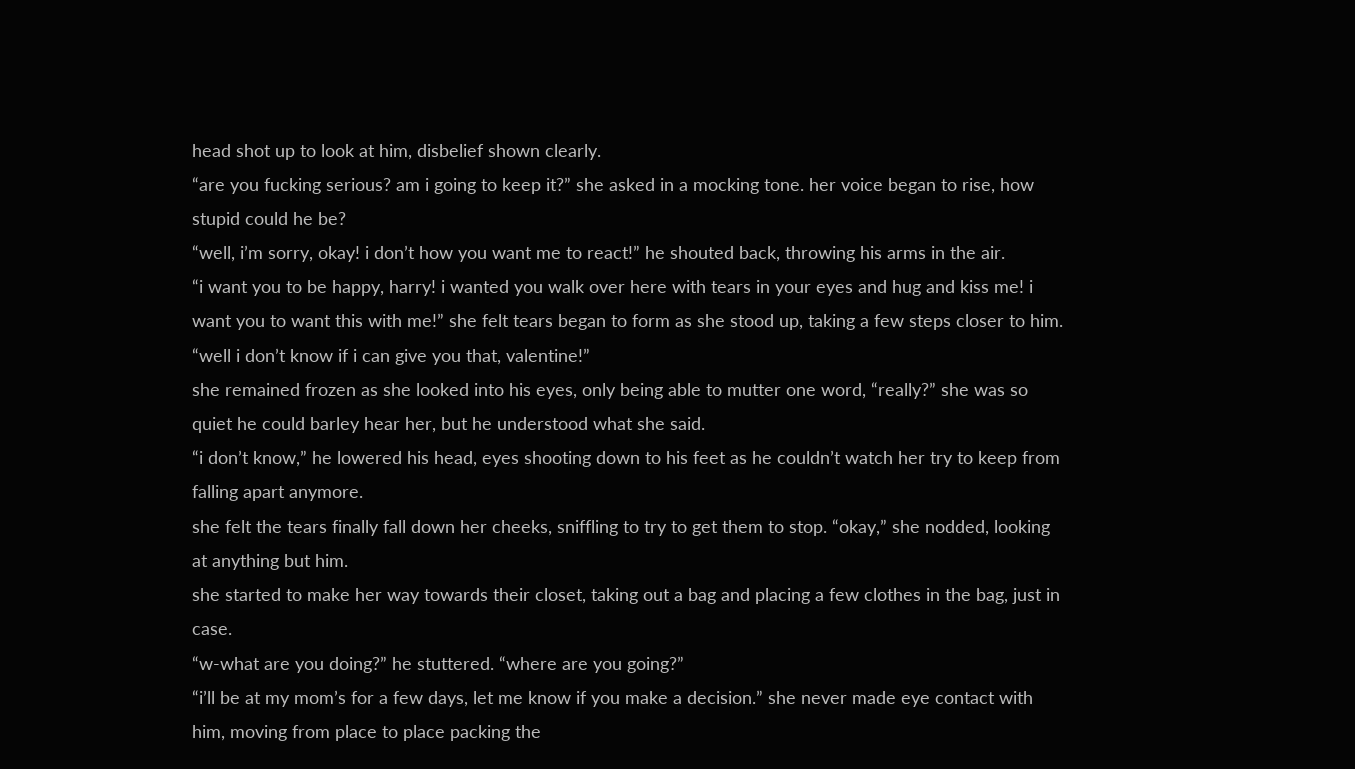head shot up to look at him, disbelief shown clearly.
“are you fucking serious? am i going to keep it?” she asked in a mocking tone. her voice began to rise, how stupid could he be?
“well, i’m sorry, okay! i don’t how you want me to react!” he shouted back, throwing his arms in the air.
“i want you to be happy, harry! i wanted you walk over here with tears in your eyes and hug and kiss me! i want you to want this with me!” she felt tears began to form as she stood up, taking a few steps closer to him.
“well i don’t know if i can give you that, valentine!”
she remained frozen as she looked into his eyes, only being able to mutter one word, “really?” she was so quiet he could barley hear her, but he understood what she said.
“i don’t know,” he lowered his head, eyes shooting down to his feet as he couldn’t watch her try to keep from falling apart anymore.
she felt the tears finally fall down her cheeks, sniffling to try to get them to stop. “okay,” she nodded, looking at anything but him.
she started to make her way towards their closet, taking out a bag and placing a few clothes in the bag, just in case.
“w-what are you doing?” he stuttered. “where are you going?”
“i’ll be at my mom’s for a few days, let me know if you make a decision.” she never made eye contact with him, moving from place to place packing the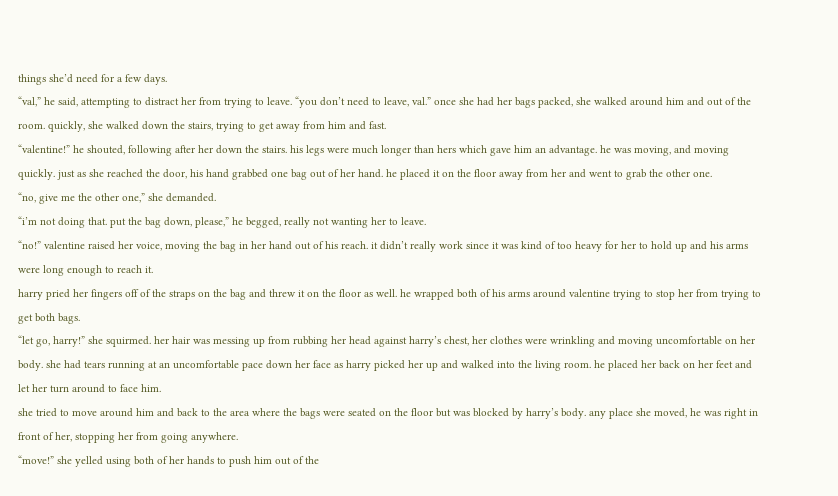things she’d need for a few days.
“val,” he said, attempting to distract her from trying to leave. “you don’t need to leave, val.” once she had her bags packed, she walked around him and out of the room. quickly, she walked down the stairs, trying to get away from him and fast.
“valentine!” he shouted, following after her down the stairs. his legs were much longer than hers which gave him an advantage. he was moving, and moving quickly. just as she reached the door, his hand grabbed one bag out of her hand. he placed it on the floor away from her and went to grab the other one.
“no, give me the other one,” she demanded.
“i’m not doing that. put the bag down, please,” he begged, really not wanting her to leave.
“no!” valentine raised her voice, moving the bag in her hand out of his reach. it didn’t really work since it was kind of too heavy for her to hold up and his arms were long enough to reach it.
harry pried her fingers off of the straps on the bag and threw it on the floor as well. he wrapped both of his arms around valentine trying to stop her from trying to get both bags.
“let go, harry!” she squirmed. her hair was messing up from rubbing her head against harry’s chest, her clothes were wrinkling and moving uncomfortable on her body. she had tears running at an uncomfortable pace down her face as harry picked her up and walked into the living room. he placed her back on her feet and let her turn around to face him.
she tried to move around him and back to the area where the bags were seated on the floor but was blocked by harry’s body. any place she moved, he was right in front of her, stopping her from going anywhere.
“move!” she yelled using both of her hands to push him out of the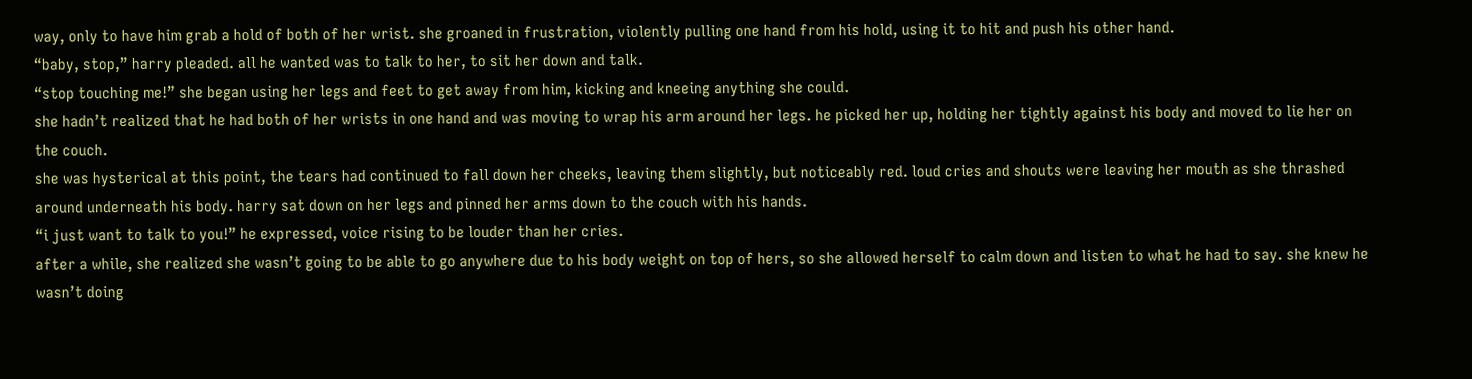way, only to have him grab a hold of both of her wrist. she groaned in frustration, violently pulling one hand from his hold, using it to hit and push his other hand.
“baby, stop,” harry pleaded. all he wanted was to talk to her, to sit her down and talk.
“stop touching me!” she began using her legs and feet to get away from him, kicking and kneeing anything she could.
she hadn’t realized that he had both of her wrists in one hand and was moving to wrap his arm around her legs. he picked her up, holding her tightly against his body and moved to lie her on the couch.
she was hysterical at this point, the tears had continued to fall down her cheeks, leaving them slightly, but noticeably red. loud cries and shouts were leaving her mouth as she thrashed around underneath his body. harry sat down on her legs and pinned her arms down to the couch with his hands.
“i just want to talk to you!” he expressed, voice rising to be louder than her cries.
after a while, she realized she wasn’t going to be able to go anywhere due to his body weight on top of hers, so she allowed herself to calm down and listen to what he had to say. she knew he wasn’t doing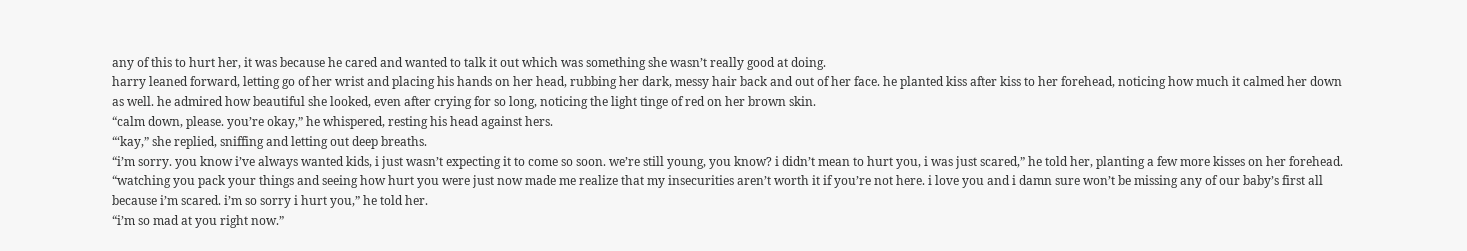any of this to hurt her, it was because he cared and wanted to talk it out which was something she wasn’t really good at doing.
harry leaned forward, letting go of her wrist and placing his hands on her head, rubbing her dark, messy hair back and out of her face. he planted kiss after kiss to her forehead, noticing how much it calmed her down as well. he admired how beautiful she looked, even after crying for so long, noticing the light tinge of red on her brown skin.
“calm down, please. you’re okay,” he whispered, resting his head against hers.
“‘kay,” she replied, sniffing and letting out deep breaths.
“i’m sorry. you know i’ve always wanted kids, i just wasn’t expecting it to come so soon. we’re still young, you know? i didn’t mean to hurt you, i was just scared,” he told her, planting a few more kisses on her forehead. “watching you pack your things and seeing how hurt you were just now made me realize that my insecurities aren’t worth it if you’re not here. i love you and i damn sure won’t be missing any of our baby’s first all because i’m scared. i’m so sorry i hurt you,” he told her.
“i’m so mad at you right now.”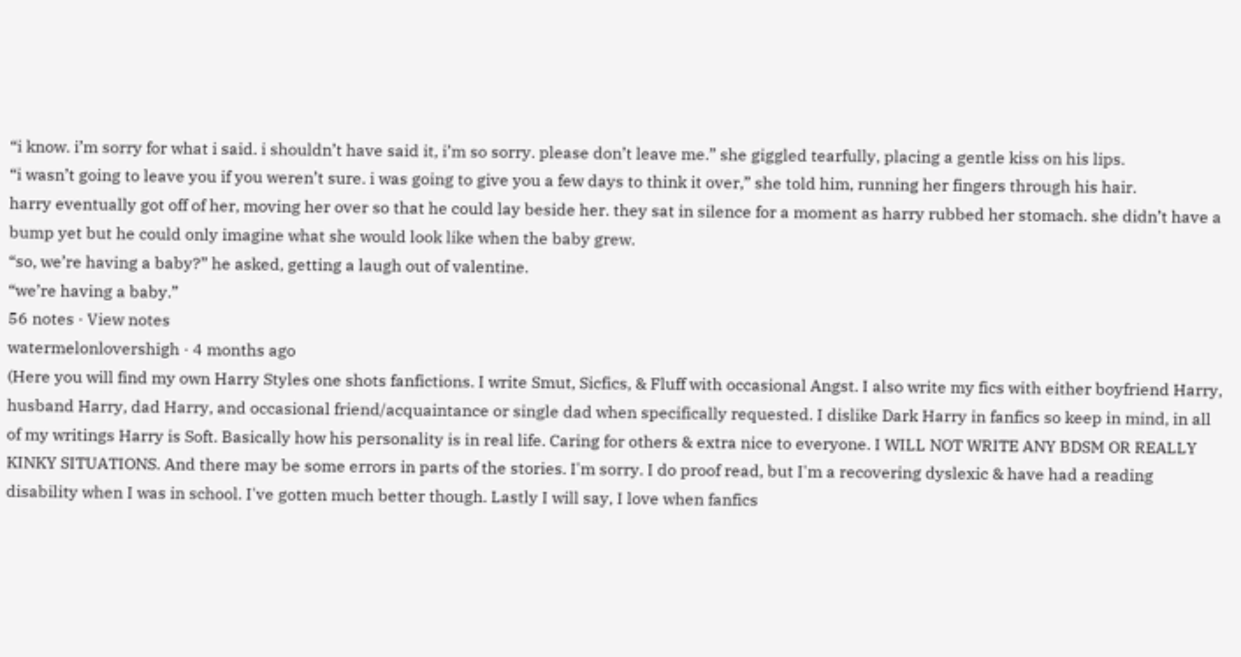“i know. i’m sorry for what i said. i shouldn’t have said it, i’m so sorry. please don’t leave me.” she giggled tearfully, placing a gentle kiss on his lips.
“i wasn’t going to leave you if you weren’t sure. i was going to give you a few days to think it over,” she told him, running her fingers through his hair.
harry eventually got off of her, moving her over so that he could lay beside her. they sat in silence for a moment as harry rubbed her stomach. she didn’t have a bump yet but he could only imagine what she would look like when the baby grew.
“so, we’re having a baby?” he asked, getting a laugh out of valentine.
“we’re having a baby.”
56 notes · View notes
watermelonlovershigh · 4 months ago
(Here you will find my own Harry Styles one shots fanfictions. I write Smut, Sicfics, & Fluff with occasional Angst. I also write my fics with either boyfriend Harry, husband Harry, dad Harry, and occasional friend/acquaintance or single dad when specifically requested. I dislike Dark Harry in fanfics so keep in mind, in all of my writings Harry is Soft. Basically how his personality is in real life. Caring for others & extra nice to everyone. I WILL NOT WRITE ANY BDSM OR REALLY KINKY SITUATIONS. And there may be some errors in parts of the stories. I'm sorry. I do proof read, but I'm a recovering dyslexic & have had a reading disability when I was in school. I've gotten much better though. Lastly I will say, I love when fanfics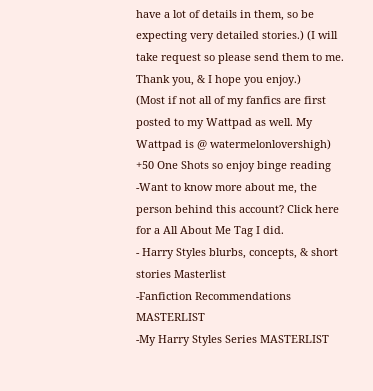have a lot of details in them, so be expecting very detailed stories.) (I will take request so please send them to me. Thank you, & I hope you enjoy.)
(Most if not all of my fanfics are first posted to my Wattpad as well. My Wattpad is @ watermelonlovershigh)
+50 One Shots so enjoy binge reading
-Want to know more about me, the person behind this account? Click here for a All About Me Tag I did.
- Harry Styles blurbs, concepts, & short stories Masterlist
-Fanfiction Recommendations MASTERLIST
-My Harry Styles Series MASTERLIST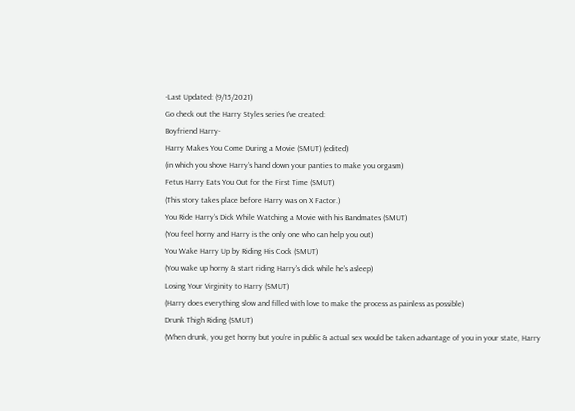-Last Updated: (9/15/2021)
Go check out the Harry Styles series I've created:
Boyfriend Harry-
Harry Makes You Come During a Movie (SMUT) (edited)
(in which you shove Harry’s hand down your panties to make you orgasm)
Fetus Harry Eats You Out for the First Time (SMUT)
(This story takes place before Harry was on X Factor.)
You Ride Harry’s Dick While Watching a Movie with his Bandmates (SMUT)
(You feel horny and Harry is the only one who can help you out)
You Wake Harry Up by Riding His Cock (SMUT)
(You wake up horny & start riding Harry's dick while he's asleep)
Losing Your Virginity to Harry (SMUT)
(Harry does everything slow and filled with love to make the process as painless as possible)
Drunk Thigh Riding (SMUT)
(When drunk, you get horny but you're in public & actual sex would be taken advantage of you in your state, Harry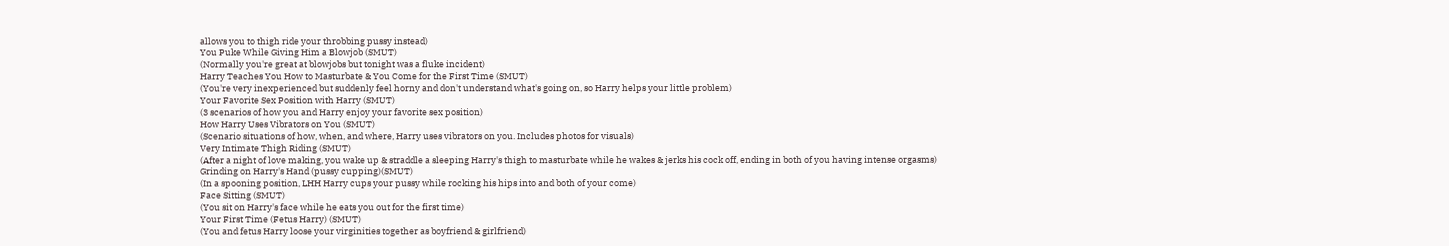allows you to thigh ride your throbbing pussy instead)
You Puke While Giving Him a Blowjob (SMUT)
(Normally you're great at blowjobs but tonight was a fluke incident)
Harry Teaches You How to Masturbate & You Come for the First Time (SMUT)
(You're very inexperienced but suddenly feel horny and don't understand what's going on, so Harry helps your little problem)
Your Favorite Sex Position with Harry (SMUT)
(3 scenarios of how you and Harry enjoy your favorite sex position)
How Harry Uses Vibrators on You (SMUT)
(Scenario situations of how, when, and where, Harry uses vibrators on you. Includes photos for visuals)
Very Intimate Thigh Riding (SMUT)
(After a night of love making, you wake up & straddle a sleeping Harry's thigh to masturbate while he wakes & jerks his cock off, ending in both of you having intense orgasms)
Grinding on Harry's Hand (pussy cupping)(SMUT)
(In a spooning position, LHH Harry cups your pussy while rocking his hips into and both of your come)
Face Sitting (SMUT)
(You sit on Harry's face while he eats you out for the first time)
Your First Time (Fetus Harry) (SMUT)
(You and fetus Harry loose your virginities together as boyfriend & girlfriend)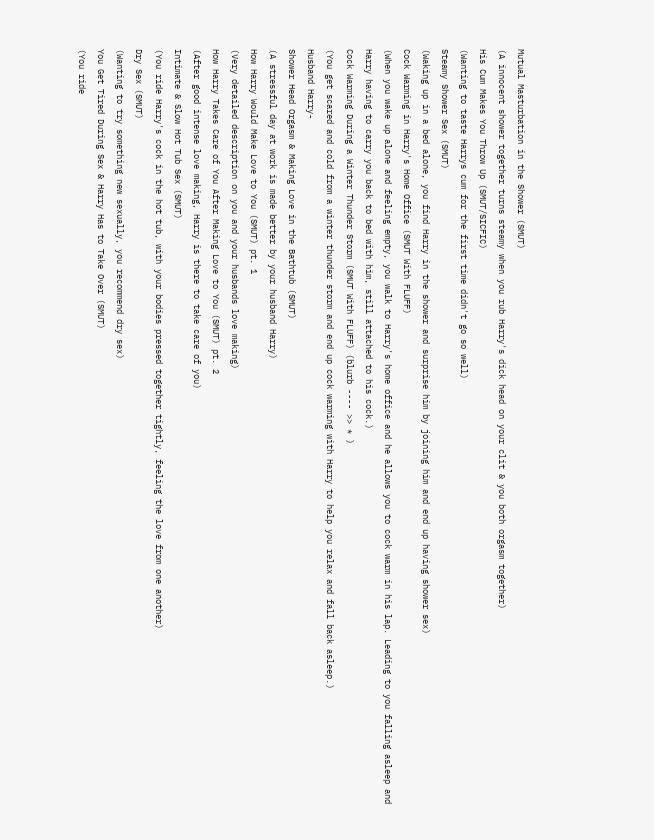Mutual Masturbation in the Shower (SMUT)
(A innocent shower together turns steamy when you rub Harry's dick head on your clit & you both orgasm together)
His Cum Makes You Throw Up (SMUT/SICFIC)
(Wanting to taste Harrys cum for the first time didn't go so well)
Steamy Shower Sex (SMUT)
(Waking up in a bed alone, you find Harry in the shower and surprise him by joining him and end up having shower sex)
Cock Warming in Harry's Home Office (SMUT With FLUFF)
(When you wake up alone and feeling empty, you walk to Harry's home office and he allows you to cock warm in his lap. Leading to you falling asleep and Harry having to carry you back to bed with him, still attached to his cock.)
Cock Warming During a Winter Thunder Storm (SMUT With FLUFF) (blurb ---- >> * )
(You get scared and cold from a winter thunder storm and end up cock warming with Harry to help you relax and fall back asleep.)
Husband Harry-
Shower Head Orgasm & Making Love in the Bathtub (SMUT)
(A stressful day at work is made better by your husband Harry)
How Harry Would Make Love to You (SMUT) pt. 1
(Very detailed description on you and your husbands love making)
How Harry Takes Care of You After Making Love to You (SMUT) pt. 2
(After good intense love making, Harry is there to take care of you)
Intimate & Slow Hot Tub Sex (SMUT)
(You ride Harry's cock in the hot tub, with your bodies pressed together tightly, feeling the love from one another)
Dry Sex (SMUT)
(Wanting to try something new sexually, you recommend dry sex)
You Get Tired During Sex & Harry Has to Take Over (SMUT)
(You ride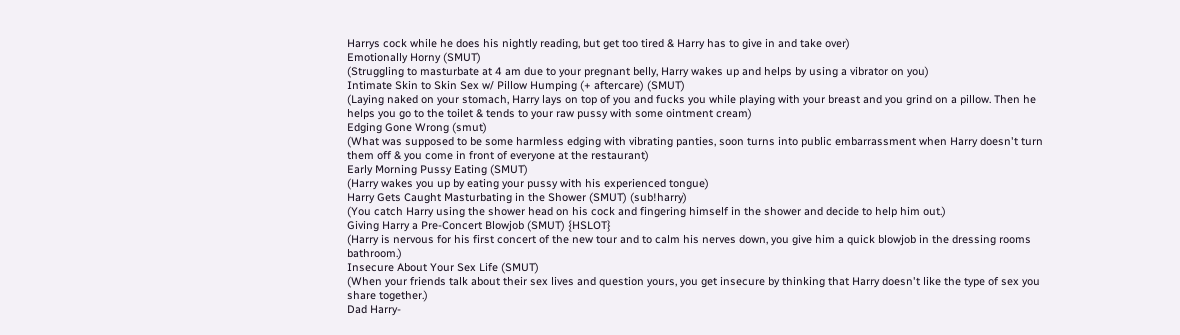Harrys cock while he does his nightly reading, but get too tired & Harry has to give in and take over)
Emotionally Horny (SMUT)
(Struggling to masturbate at 4 am due to your pregnant belly, Harry wakes up and helps by using a vibrator on you)
Intimate Skin to Skin Sex w/ Pillow Humping (+ aftercare) (SMUT)
(Laying naked on your stomach, Harry lays on top of you and fucks you while playing with your breast and you grind on a pillow. Then he helps you go to the toilet & tends to your raw pussy with some ointment cream)
Edging Gone Wrong (smut)
(What was supposed to be some harmless edging with vibrating panties, soon turns into public embarrassment when Harry doesn't turn them off & you come in front of everyone at the restaurant)
Early Morning Pussy Eating (SMUT)
(Harry wakes you up by eating your pussy with his experienced tongue)
Harry Gets Caught Masturbating in the Shower (SMUT) (sub!harry)
(You catch Harry using the shower head on his cock and fingering himself in the shower and decide to help him out.)
Giving Harry a Pre-Concert Blowjob (SMUT) {HSLOT}
(Harry is nervous for his first concert of the new tour and to calm his nerves down, you give him a quick blowjob in the dressing rooms bathroom.)
Insecure About Your Sex Life (SMUT)
(When your friends talk about their sex lives and question yours, you get insecure by thinking that Harry doesn't like the type of sex you share together.)
Dad Harry-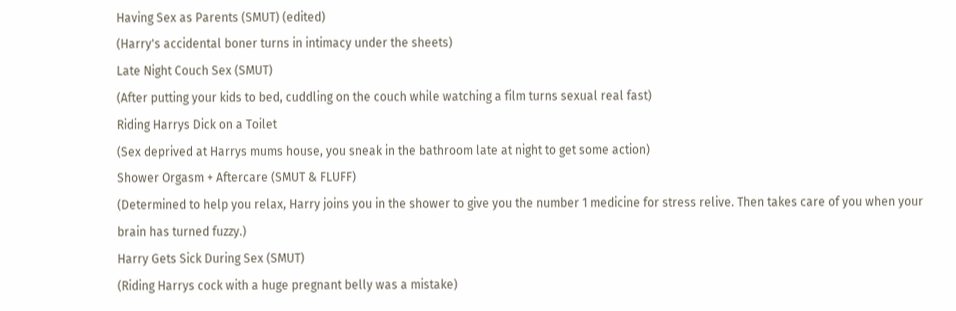Having Sex as Parents (SMUT) (edited)
(Harry's accidental boner turns in intimacy under the sheets)
Late Night Couch Sex (SMUT)
(After putting your kids to bed, cuddling on the couch while watching a film turns sexual real fast)
Riding Harrys Dick on a Toilet
(Sex deprived at Harrys mums house, you sneak in the bathroom late at night to get some action)
Shower Orgasm + Aftercare (SMUT & FLUFF)
(Determined to help you relax, Harry joins you in the shower to give you the number 1 medicine for stress relive. Then takes care of you when your brain has turned fuzzy.)
Harry Gets Sick During Sex (SMUT)
(Riding Harrys cock with a huge pregnant belly was a mistake)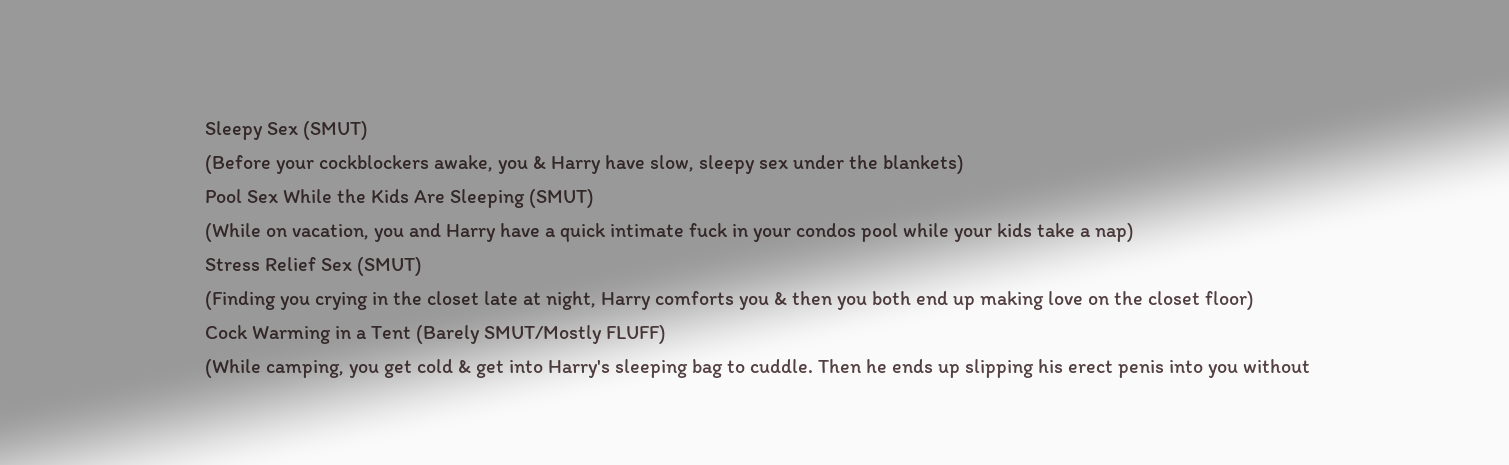Sleepy Sex (SMUT)
(Before your cockblockers awake, you & Harry have slow, sleepy sex under the blankets)
Pool Sex While the Kids Are Sleeping (SMUT)
(While on vacation, you and Harry have a quick intimate fuck in your condos pool while your kids take a nap)
Stress Relief Sex (SMUT)
(Finding you crying in the closet late at night, Harry comforts you & then you both end up making love on the closet floor)
Cock Warming in a Tent (Barely SMUT/Mostly FLUFF)
(While camping, you get cold & get into Harry's sleeping bag to cuddle. Then he ends up slipping his erect penis into you without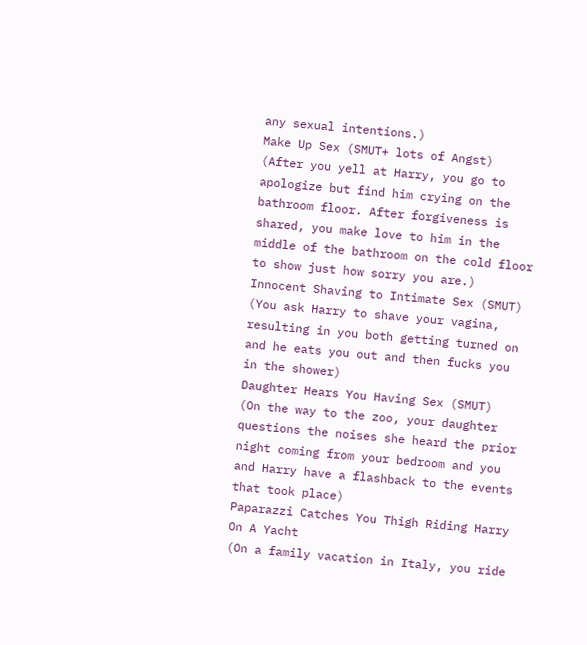any sexual intentions.)
Make Up Sex (SMUT+ lots of Angst)
(After you yell at Harry, you go to apologize but find him crying on the bathroom floor. After forgiveness is shared, you make love to him in the middle of the bathroom on the cold floor to show just how sorry you are.)
Innocent Shaving to Intimate Sex (SMUT)
(You ask Harry to shave your vagina, resulting in you both getting turned on and he eats you out and then fucks you in the shower)
Daughter Hears You Having Sex (SMUT)
(On the way to the zoo, your daughter questions the noises she heard the prior night coming from your bedroom and you and Harry have a flashback to the events that took place)
Paparazzi Catches You Thigh Riding Harry On A Yacht
(On a family vacation in Italy, you ride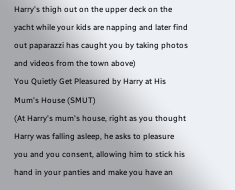Harry's thigh out on the upper deck on the yacht while your kids are napping and later find out paparazzi has caught you by taking photos and videos from the town above)
You Quietly Get Pleasured by Harry at His Mum's House (SMUT)
(At Harry's mum's house, right as you thought Harry was falling asleep, he asks to pleasure you and you consent, allowing him to stick his hand in your panties and make you have an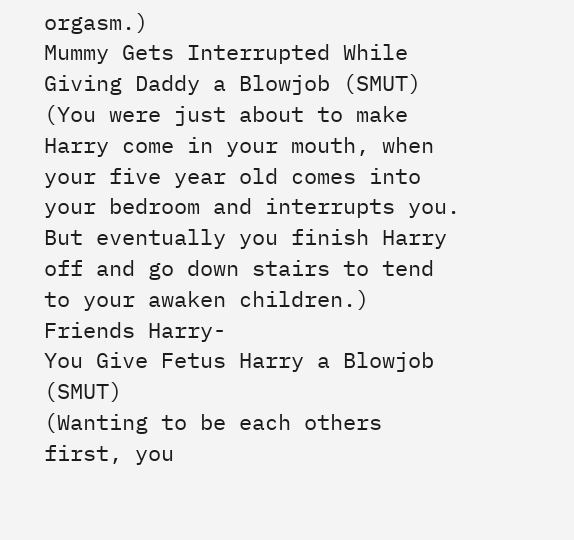orgasm.)
Mummy Gets Interrupted While Giving Daddy a Blowjob (SMUT)
(You were just about to make Harry come in your mouth, when your five year old comes into your bedroom and interrupts you. But eventually you finish Harry off and go down stairs to tend to your awaken children.)
Friends Harry-
You Give Fetus Harry a Blowjob (SMUT)
(Wanting to be each others first, you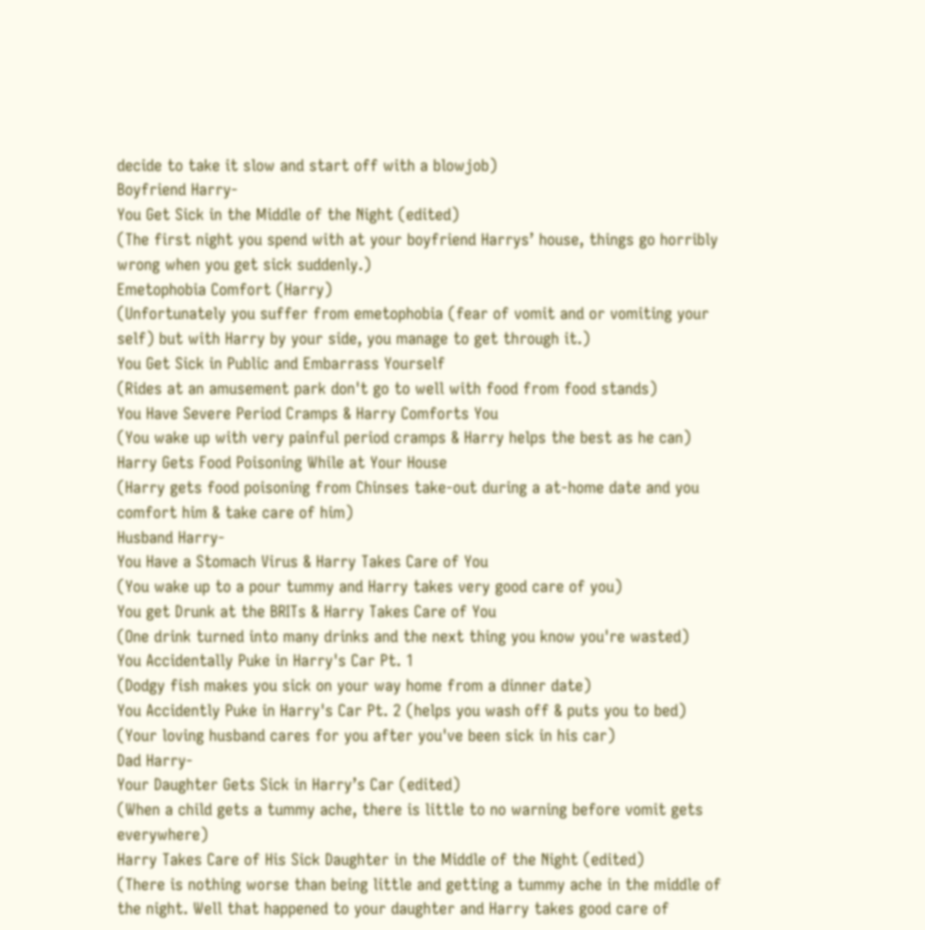decide to take it slow and start off with a blowjob)
Boyfriend Harry-
You Get Sick in the Middle of the Night (edited)
(The first night you spend with at your boyfriend Harrys’ house, things go horribly wrong when you get sick suddenly.)
Emetophobia Comfort (Harry)
(Unfortunately you suffer from emetophobia (fear of vomit and or vomiting your self) but with Harry by your side, you manage to get through it.)
You Get Sick in Public and Embarrass Yourself
(Rides at an amusement park don't go to well with food from food stands)
You Have Severe Period Cramps & Harry Comforts You
(You wake up with very painful period cramps & Harry helps the best as he can)
Harry Gets Food Poisoning While at Your House
(Harry gets food poisoning from Chinses take-out during a at-home date and you comfort him & take care of him)
Husband Harry-
You Have a Stomach Virus & Harry Takes Care of You
(You wake up to a pour tummy and Harry takes very good care of you)
You get Drunk at the BRITs & Harry Takes Care of You
(One drink turned into many drinks and the next thing you know you're wasted)
You Accidentally Puke in Harry's Car Pt. 1
(Dodgy fish makes you sick on your way home from a dinner date)
You Accidently Puke in Harry's Car Pt. 2 (helps you wash off & puts you to bed)
(Your loving husband cares for you after you've been sick in his car)
Dad Harry-
Your Daughter Gets Sick in Harry’s Car (edited)
(When a child gets a tummy ache, there is little to no warning before vomit gets everywhere)
Harry Takes Care of His Sick Daughter in the Middle of the Night (edited)
(There is nothing worse than being little and getting a tummy ache in the middle of the night. Well that happened to your daughter and Harry takes good care of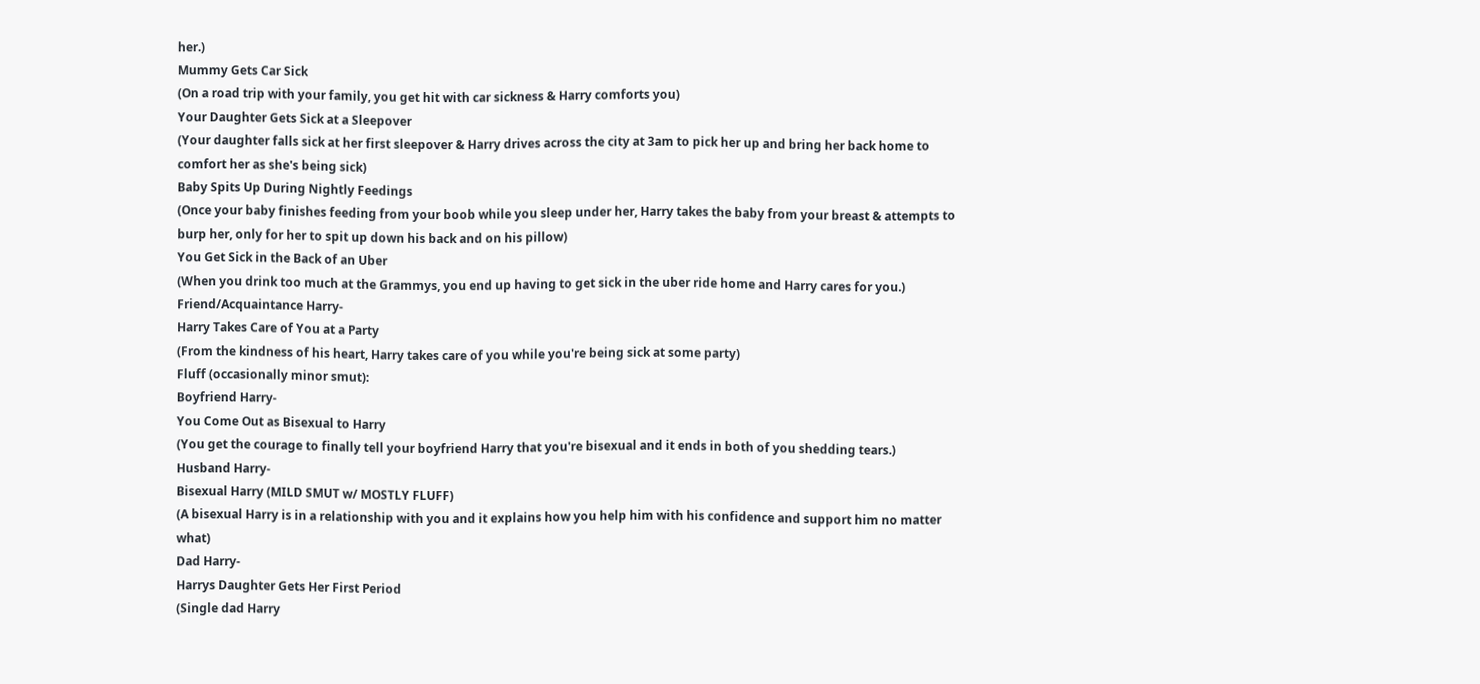her.)
Mummy Gets Car Sick
(On a road trip with your family, you get hit with car sickness & Harry comforts you)
Your Daughter Gets Sick at a Sleepover
(Your daughter falls sick at her first sleepover & Harry drives across the city at 3am to pick her up and bring her back home to comfort her as she's being sick)
Baby Spits Up During Nightly Feedings
(Once your baby finishes feeding from your boob while you sleep under her, Harry takes the baby from your breast & attempts to burp her, only for her to spit up down his back and on his pillow)
You Get Sick in the Back of an Uber
(When you drink too much at the Grammys, you end up having to get sick in the uber ride home and Harry cares for you.)
Friend/Acquaintance Harry-
Harry Takes Care of You at a Party
(From the kindness of his heart, Harry takes care of you while you're being sick at some party)
Fluff (occasionally minor smut):
Boyfriend Harry-
You Come Out as Bisexual to Harry
(You get the courage to finally tell your boyfriend Harry that you're bisexual and it ends in both of you shedding tears.)
Husband Harry-
Bisexual Harry (MILD SMUT w/ MOSTLY FLUFF)
(A bisexual Harry is in a relationship with you and it explains how you help him with his confidence and support him no matter what)
Dad Harry-
Harrys Daughter Gets Her First Period
(Single dad Harry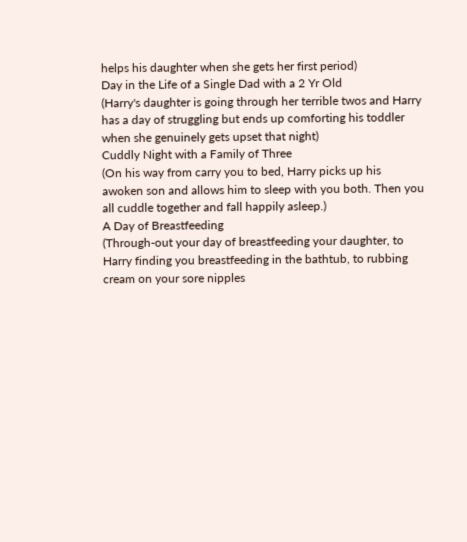helps his daughter when she gets her first period)
Day in the Life of a Single Dad with a 2 Yr Old
(Harry's daughter is going through her terrible twos and Harry has a day of struggling but ends up comforting his toddler when she genuinely gets upset that night)
Cuddly Night with a Family of Three
(On his way from carry you to bed, Harry picks up his awoken son and allows him to sleep with you both. Then you all cuddle together and fall happily asleep.)
A Day of Breastfeeding
(Through-out your day of breastfeeding your daughter, to Harry finding you breastfeeding in the bathtub, to rubbing cream on your sore nipples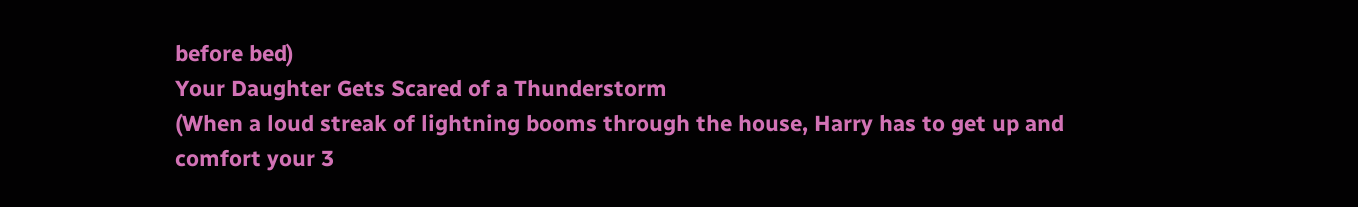before bed)
Your Daughter Gets Scared of a Thunderstorm
(When a loud streak of lightning booms through the house, Harry has to get up and comfort your 3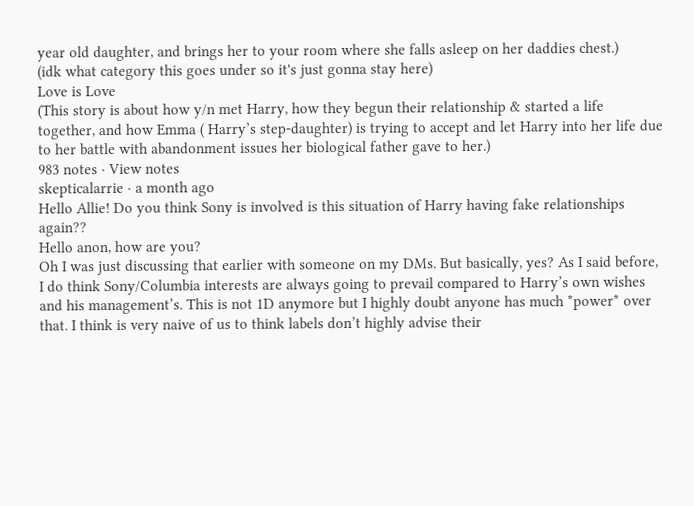year old daughter, and brings her to your room where she falls asleep on her daddies chest.)
(idk what category this goes under so it's just gonna stay here)
Love is Love
(This story is about how y/n met Harry, how they begun their relationship & started a life together, and how Emma ( Harry’s step-daughter) is trying to accept and let Harry into her life due to her battle with abandonment issues her biological father gave to her.)
983 notes · View notes
skepticalarrie · a month ago
Hello Allie! Do you think Sony is involved is this situation of Harry having fake relationships again??
Hello anon, how are you?
Oh I was just discussing that earlier with someone on my DMs. But basically, yes? As I said before, I do think Sony/Columbia interests are always going to prevail compared to Harry’s own wishes and his management’s. This is not 1D anymore but I highly doubt anyone has much *power* over that. I think is very naive of us to think labels don’t highly advise their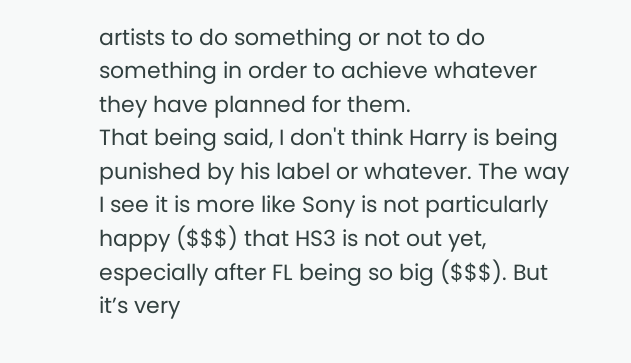artists to do something or not to do something in order to achieve whatever they have planned for them.
That being said, I don't think Harry is being punished by his label or whatever. The way I see it is more like Sony is not particularly happy ($$$) that HS3 is not out yet, especially after FL being so big ($$$). But it’s very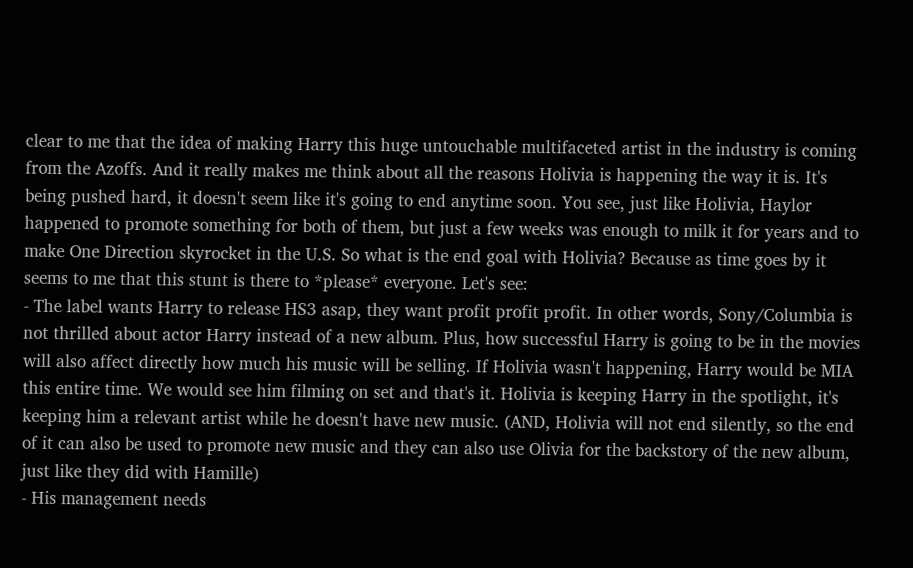clear to me that the idea of making Harry this huge untouchable multifaceted artist in the industry is coming from the Azoffs. And it really makes me think about all the reasons Holivia is happening the way it is. It's being pushed hard, it doesn't seem like it's going to end anytime soon. You see, just like Holivia, Haylor happened to promote something for both of them, but just a few weeks was enough to milk it for years and to make One Direction skyrocket in the U.S. So what is the end goal with Holivia? Because as time goes by it seems to me that this stunt is there to *please* everyone. Let's see:
- The label wants Harry to release HS3 asap, they want profit profit profit. In other words, Sony/Columbia is not thrilled about actor Harry instead of a new album. Plus, how successful Harry is going to be in the movies will also affect directly how much his music will be selling. If Holivia wasn't happening, Harry would be MIA this entire time. We would see him filming on set and that's it. Holivia is keeping Harry in the spotlight, it's keeping him a relevant artist while he doesn't have new music. (AND, Holivia will not end silently, so the end of it can also be used to promote new music and they can also use Olivia for the backstory of the new album, just like they did with Hamille)
- His management needs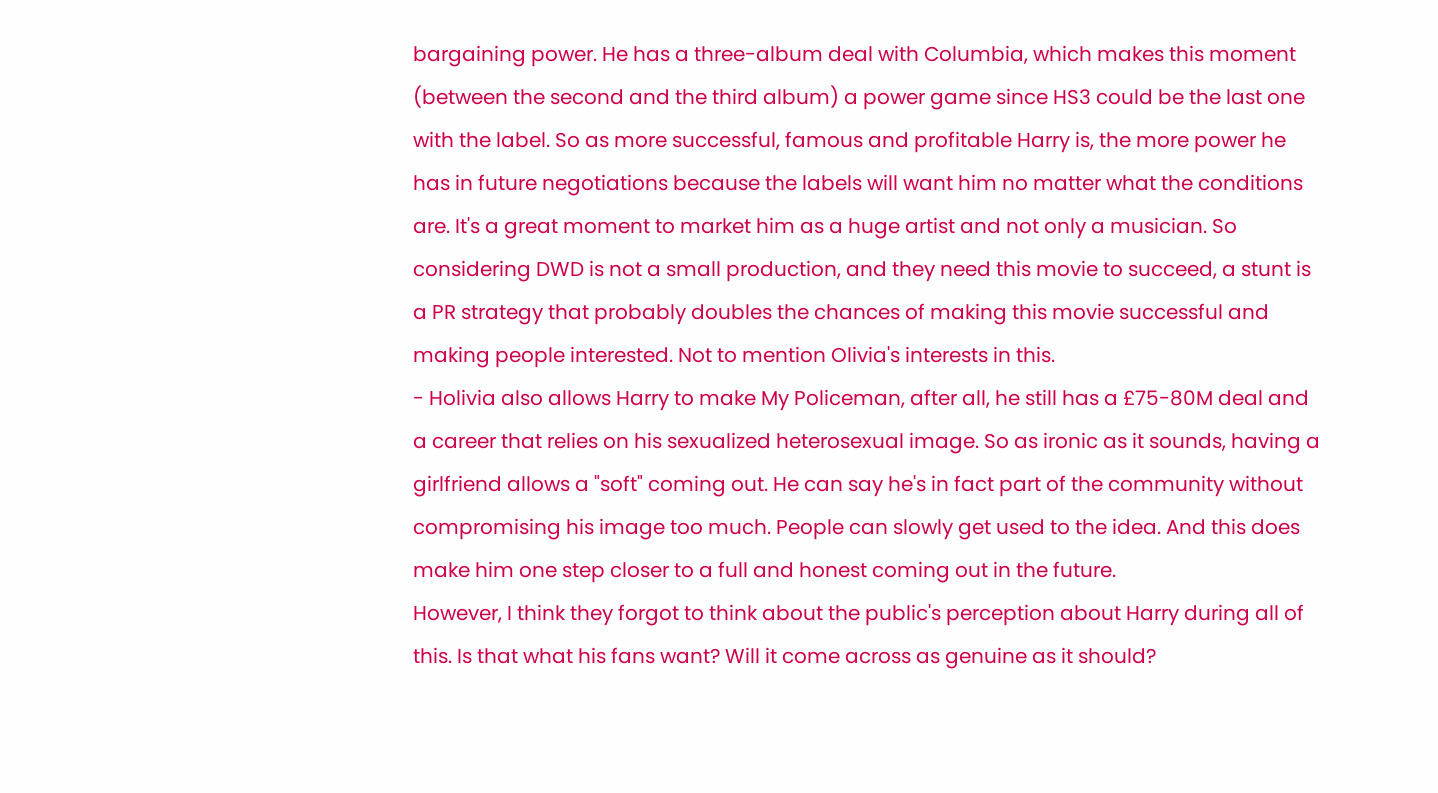bargaining power. He has a three-album deal with Columbia, which makes this moment (between the second and the third album) a power game since HS3 could be the last one with the label. So as more successful, famous and profitable Harry is, the more power he has in future negotiations because the labels will want him no matter what the conditions are. It's a great moment to market him as a huge artist and not only a musician. So considering DWD is not a small production, and they need this movie to succeed, a stunt is a PR strategy that probably doubles the chances of making this movie successful and making people interested. Not to mention Olivia's interests in this.
- Holivia also allows Harry to make My Policeman, after all, he still has a £75-80M deal and a career that relies on his sexualized heterosexual image. So as ironic as it sounds, having a girlfriend allows a "soft" coming out. He can say he's in fact part of the community without compromising his image too much. People can slowly get used to the idea. And this does make him one step closer to a full and honest coming out in the future.
However, I think they forgot to think about the public's perception about Harry during all of this. Is that what his fans want? Will it come across as genuine as it should?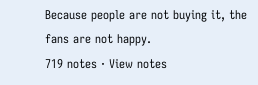Because people are not buying it, the fans are not happy.
719 notes · View notes